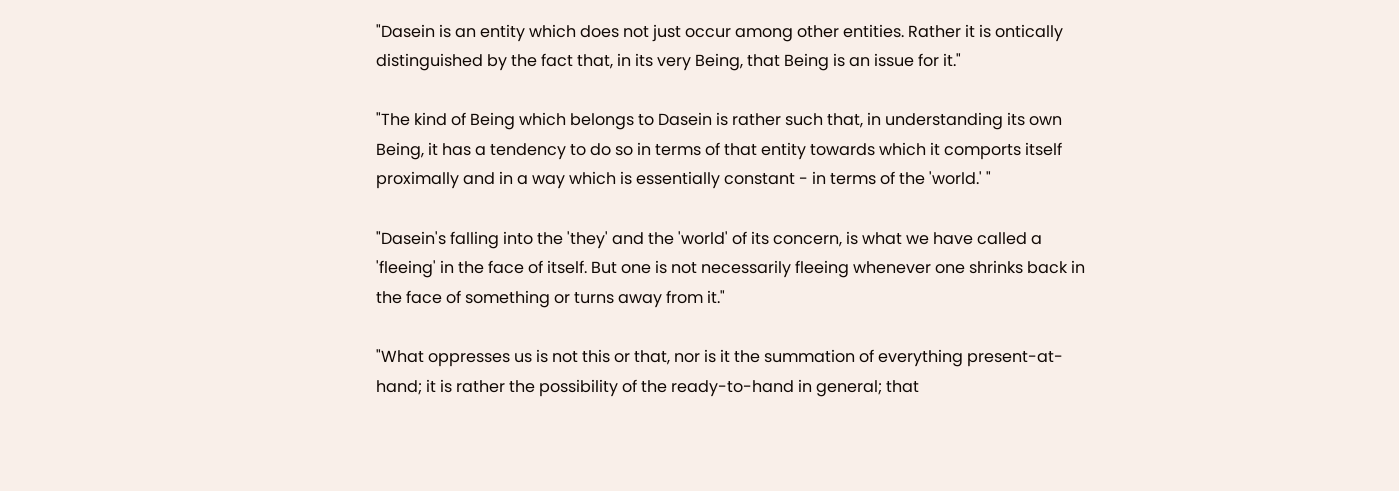"Dasein is an entity which does not just occur among other entities. Rather it is ontically distinguished by the fact that, in its very Being, that Being is an issue for it."

"The kind of Being which belongs to Dasein is rather such that, in understanding its own Being, it has a tendency to do so in terms of that entity towards which it comports itself proximally and in a way which is essentially constant - in terms of the 'world.' "

"Dasein's falling into the 'they' and the 'world' of its concern, is what we have called a 'fleeing' in the face of itself. But one is not necessarily fleeing whenever one shrinks back in the face of something or turns away from it."

"What oppresses us is not this or that, nor is it the summation of everything present-at-hand; it is rather the possibility of the ready-to-hand in general; that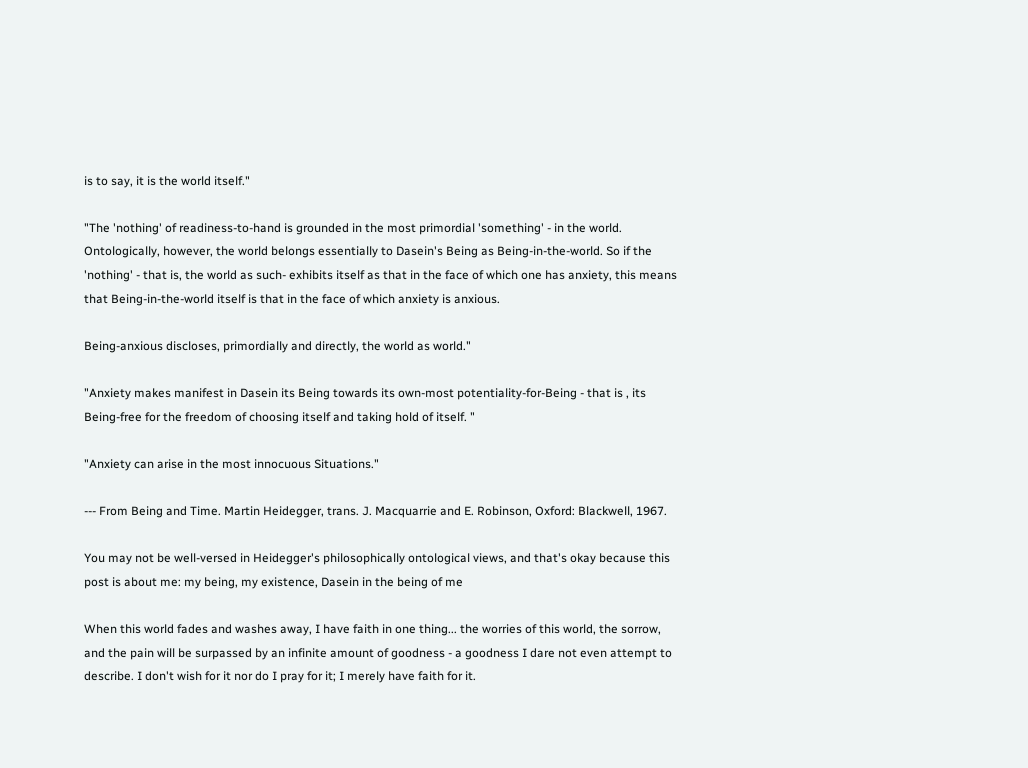is to say, it is the world itself."

"The 'nothing' of readiness-to-hand is grounded in the most primordial 'something' - in the world. Ontologically, however, the world belongs essentially to Dasein's Being as Being-in-the-world. So if the 'nothing' - that is, the world as such- exhibits itself as that in the face of which one has anxiety, this means that Being-in-the-world itself is that in the face of which anxiety is anxious.

Being-anxious discloses, primordially and directly, the world as world."

"Anxiety makes manifest in Dasein its Being towards its own-most potentiality-for-Being - that is , its Being-free for the freedom of choosing itself and taking hold of itself. "

"Anxiety can arise in the most innocuous Situations."

--- From Being and Time. Martin Heidegger, trans. J. Macquarrie and E. Robinson, Oxford: Blackwell, 1967.

You may not be well-versed in Heidegger's philosophically ontological views, and that's okay because this post is about me: my being, my existence, Dasein in the being of me

When this world fades and washes away, I have faith in one thing... the worries of this world, the sorrow, and the pain will be surpassed by an infinite amount of goodness - a goodness I dare not even attempt to describe. I don't wish for it nor do I pray for it; I merely have faith for it.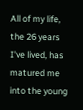All of my life, the 26 years I've lived, has matured me into the young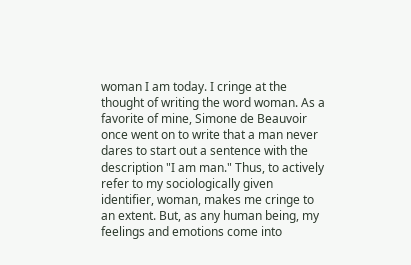woman I am today. I cringe at the thought of writing the word woman. As a favorite of mine, Simone de Beauvoir once went on to write that a man never dares to start out a sentence with the description "I am man." Thus, to actively refer to my sociologically given identifier, woman, makes me cringe to an extent. But, as any human being, my feelings and emotions come into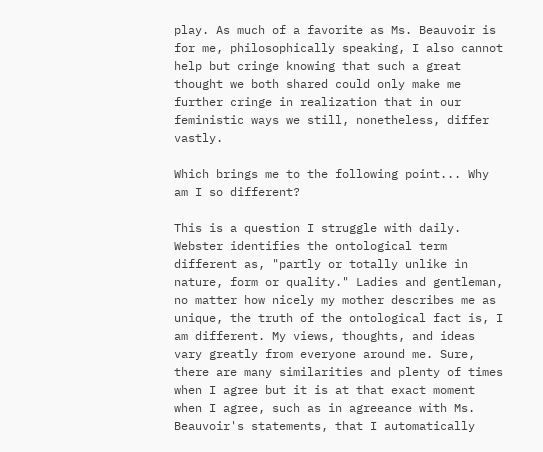play. As much of a favorite as Ms. Beauvoir is for me, philosophically speaking, I also cannot help but cringe knowing that such a great thought we both shared could only make me further cringe in realization that in our feministic ways we still, nonetheless, differ vastly.

Which brings me to the following point... Why am I so different?

This is a question I struggle with daily. Webster identifies the ontological term different as, "partly or totally unlike in nature, form or quality." Ladies and gentleman, no matter how nicely my mother describes me as unique, the truth of the ontological fact is, I am different. My views, thoughts, and ideas vary greatly from everyone around me. Sure, there are many similarities and plenty of times when I agree but it is at that exact moment when I agree, such as in agreeance with Ms. Beauvoir's statements, that I automatically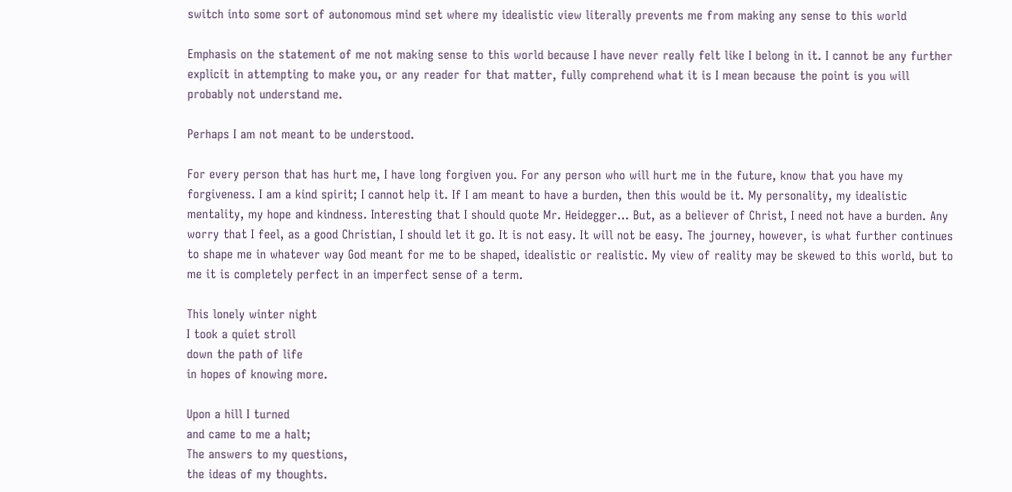switch into some sort of autonomous mind set where my idealistic view literally prevents me from making any sense to this world

Emphasis on the statement of me not making sense to this world because I have never really felt like I belong in it. I cannot be any further explicit in attempting to make you, or any reader for that matter, fully comprehend what it is I mean because the point is you will probably not understand me.

Perhaps I am not meant to be understood.

For every person that has hurt me, I have long forgiven you. For any person who will hurt me in the future, know that you have my forgiveness. I am a kind spirit; I cannot help it. If I am meant to have a burden, then this would be it. My personality, my idealistic mentality, my hope and kindness. Interesting that I should quote Mr. Heidegger... But, as a believer of Christ, I need not have a burden. Any worry that I feel, as a good Christian, I should let it go. It is not easy. It will not be easy. The journey, however, is what further continues to shape me in whatever way God meant for me to be shaped, idealistic or realistic. My view of reality may be skewed to this world, but to me it is completely perfect in an imperfect sense of a term.

This lonely winter night
I took a quiet stroll
down the path of life
in hopes of knowing more.

Upon a hill I turned
and came to me a halt;
The answers to my questions,
the ideas of my thoughts.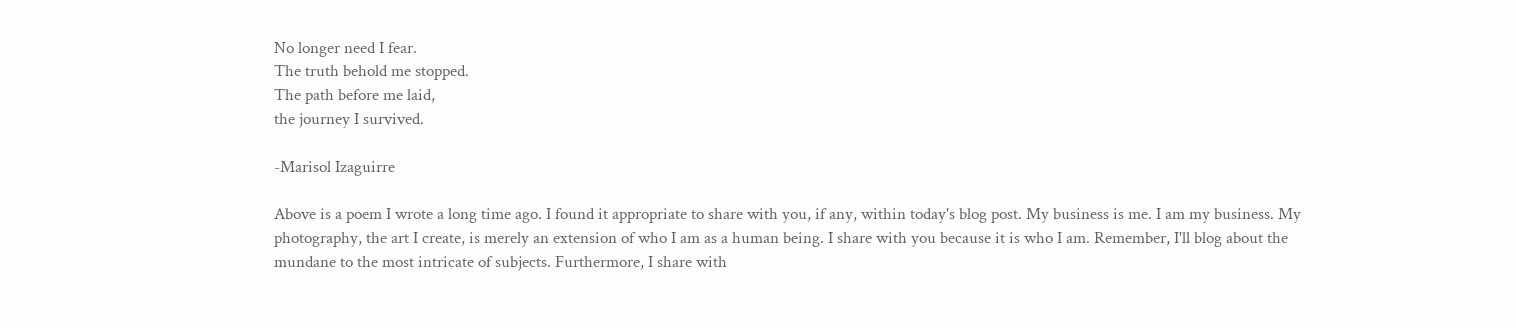No longer need I fear.
The truth behold me stopped.
The path before me laid,
the journey I survived.

-Marisol Izaguirre

Above is a poem I wrote a long time ago. I found it appropriate to share with you, if any, within today's blog post. My business is me. I am my business. My photography, the art I create, is merely an extension of who I am as a human being. I share with you because it is who I am. Remember, I'll blog about the mundane to the most intricate of subjects. Furthermore, I share with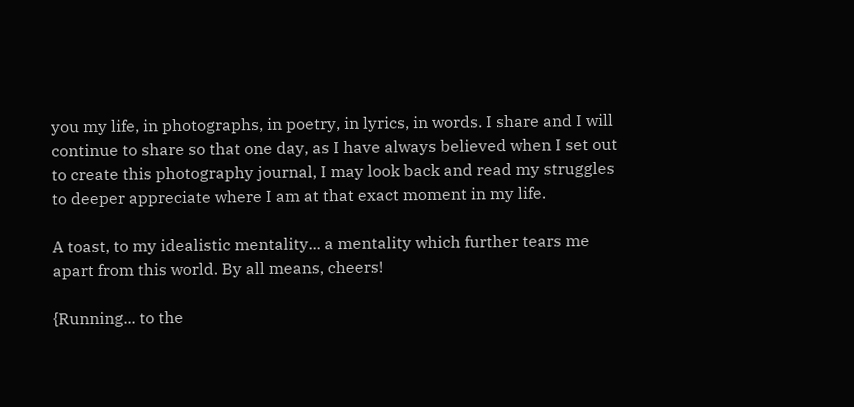you my life, in photographs, in poetry, in lyrics, in words. I share and I will continue to share so that one day, as I have always believed when I set out to create this photography journal, I may look back and read my struggles to deeper appreciate where I am at that exact moment in my life.

A toast, to my idealistic mentality... a mentality which further tears me apart from this world. By all means, cheers!

{Running... to the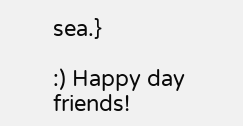sea.}

:) Happy day friends!